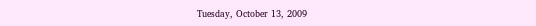Tuesday, October 13, 2009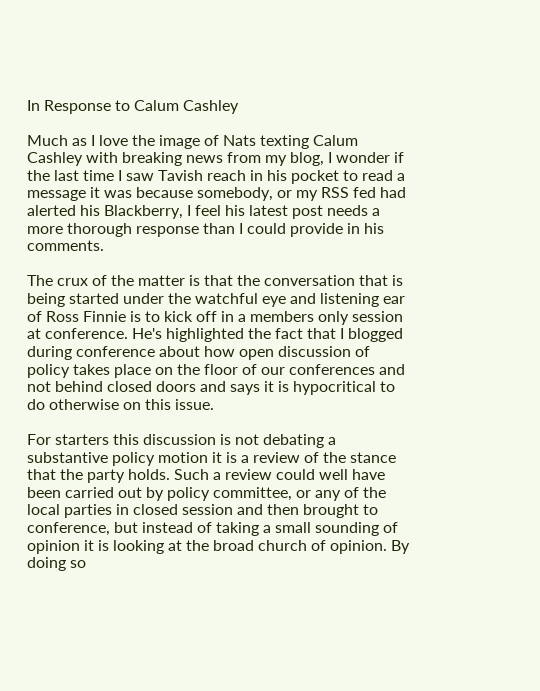In Response to Calum Cashley

Much as I love the image of Nats texting Calum Cashley with breaking news from my blog, I wonder if the last time I saw Tavish reach in his pocket to read a message it was because somebody, or my RSS fed had alerted his Blackberry, I feel his latest post needs a more thorough response than I could provide in his comments.

The crux of the matter is that the conversation that is being started under the watchful eye and listening ear of Ross Finnie is to kick off in a members only session at conference. He's highlighted the fact that I blogged during conference about how open discussion of policy takes place on the floor of our conferences and not behind closed doors and says it is hypocritical to do otherwise on this issue.

For starters this discussion is not debating a substantive policy motion it is a review of the stance that the party holds. Such a review could well have been carried out by policy committee, or any of the local parties in closed session and then brought to conference, but instead of taking a small sounding of opinion it is looking at the broad church of opinion. By doing so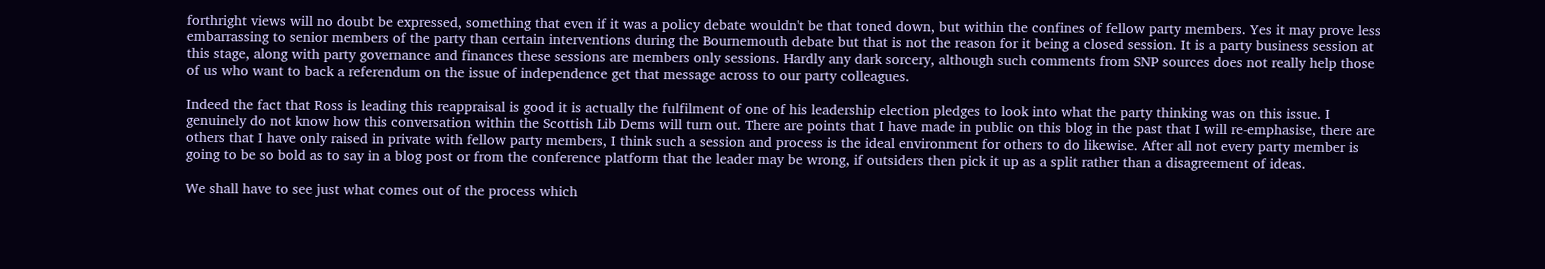forthright views will no doubt be expressed, something that even if it was a policy debate wouldn't be that toned down, but within the confines of fellow party members. Yes it may prove less embarrassing to senior members of the party than certain interventions during the Bournemouth debate but that is not the reason for it being a closed session. It is a party business session at this stage, along with party governance and finances these sessions are members only sessions. Hardly any dark sorcery, although such comments from SNP sources does not really help those of us who want to back a referendum on the issue of independence get that message across to our party colleagues.

Indeed the fact that Ross is leading this reappraisal is good it is actually the fulfilment of one of his leadership election pledges to look into what the party thinking was on this issue. I genuinely do not know how this conversation within the Scottish Lib Dems will turn out. There are points that I have made in public on this blog in the past that I will re-emphasise, there are others that I have only raised in private with fellow party members, I think such a session and process is the ideal environment for others to do likewise. After all not every party member is going to be so bold as to say in a blog post or from the conference platform that the leader may be wrong, if outsiders then pick it up as a split rather than a disagreement of ideas.

We shall have to see just what comes out of the process which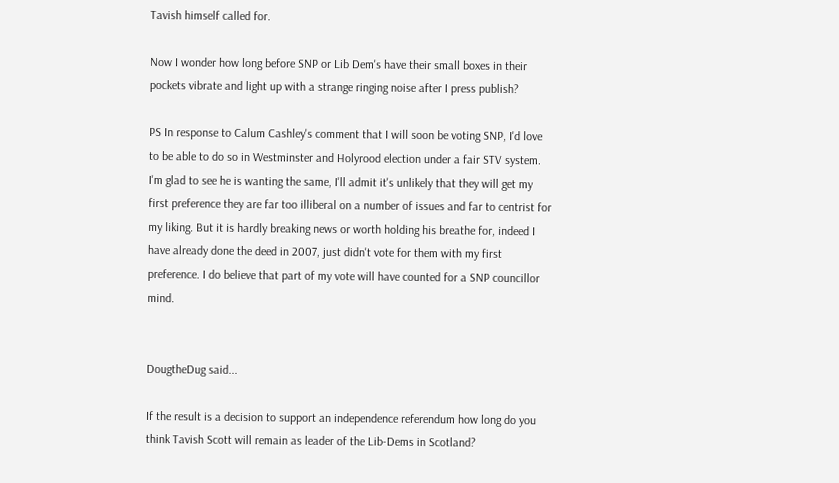Tavish himself called for.

Now I wonder how long before SNP or Lib Dem's have their small boxes in their pockets vibrate and light up with a strange ringing noise after I press publish?

PS In response to Calum Cashley's comment that I will soon be voting SNP, I'd love to be able to do so in Westminster and Holyrood election under a fair STV system. I'm glad to see he is wanting the same, I'll admit it's unlikely that they will get my first preference they are far too illiberal on a number of issues and far to centrist for my liking. But it is hardly breaking news or worth holding his breathe for, indeed I have already done the deed in 2007, just didn't vote for them with my first preference. I do believe that part of my vote will have counted for a SNP councillor mind.


DougtheDug said...

If the result is a decision to support an independence referendum how long do you think Tavish Scott will remain as leader of the Lib-Dems in Scotland?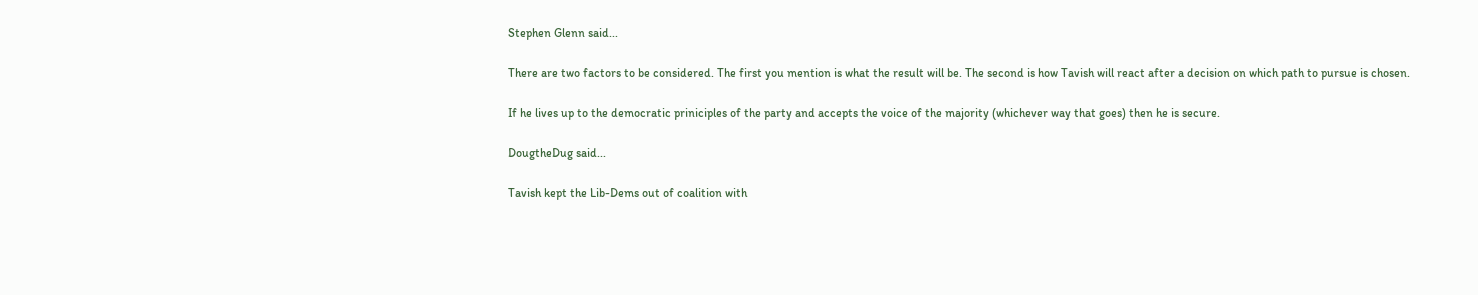Stephen Glenn said...

There are two factors to be considered. The first you mention is what the result will be. The second is how Tavish will react after a decision on which path to pursue is chosen.

If he lives up to the democratic priniciples of the party and accepts the voice of the majority (whichever way that goes) then he is secure.

DougtheDug said...

Tavish kept the Lib-Dems out of coalition with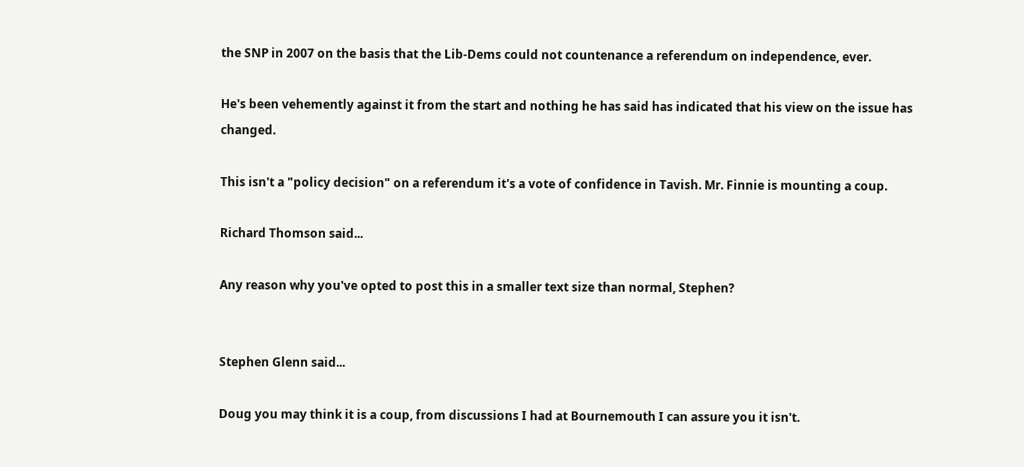the SNP in 2007 on the basis that the Lib-Dems could not countenance a referendum on independence, ever.

He's been vehemently against it from the start and nothing he has said has indicated that his view on the issue has changed.

This isn't a "policy decision" on a referendum it's a vote of confidence in Tavish. Mr. Finnie is mounting a coup.

Richard Thomson said...

Any reason why you've opted to post this in a smaller text size than normal, Stephen?


Stephen Glenn said...

Doug you may think it is a coup, from discussions I had at Bournemouth I can assure you it isn't.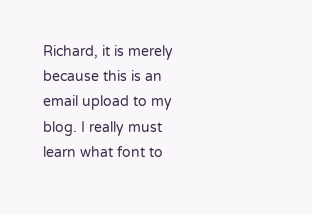Richard, it is merely because this is an email upload to my blog. I really must learn what font to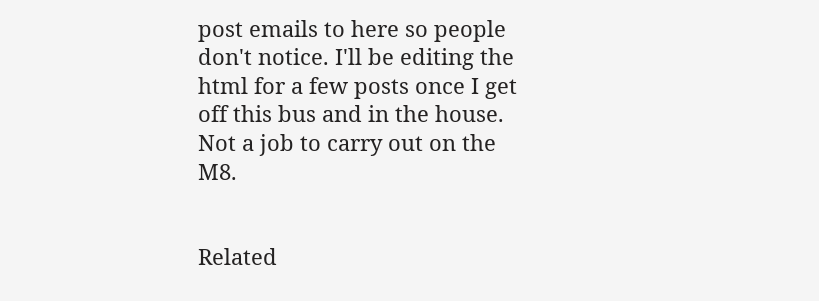post emails to here so people don't notice. I'll be editing the html for a few posts once I get off this bus and in the house. Not a job to carry out on the M8.


Related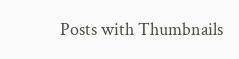Posts with Thumbnails